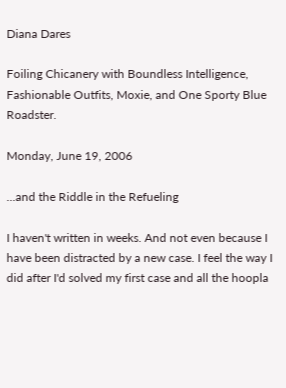Diana Dares

Foiling Chicanery with Boundless Intelligence, Fashionable Outfits, Moxie, and One Sporty Blue Roadster.

Monday, June 19, 2006

...and the Riddle in the Refueling

I haven't written in weeks. And not even because I have been distracted by a new case. I feel the way I did after I'd solved my first case and all the hoopla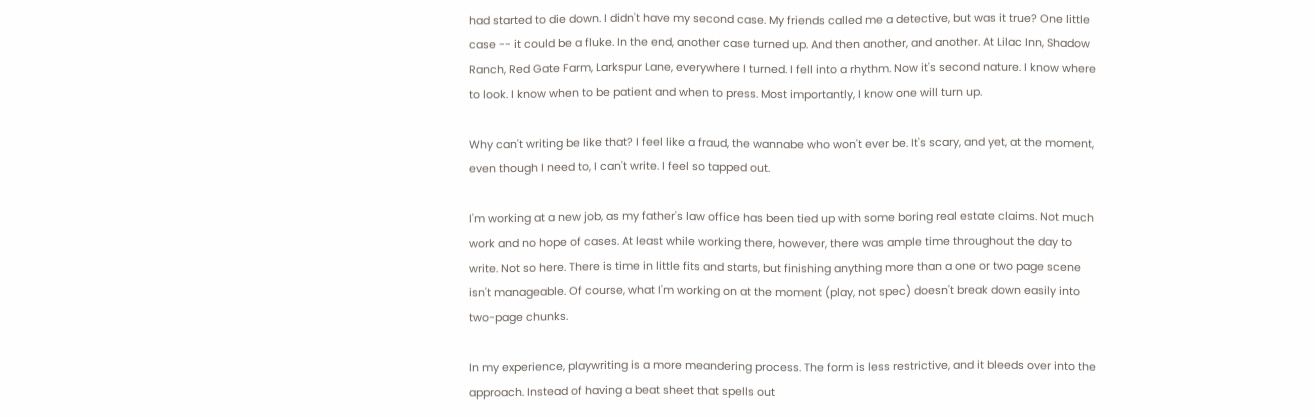had started to die down. I didn't have my second case. My friends called me a detective, but was it true? One little case -- it could be a fluke. In the end, another case turned up. And then another, and another. At Lilac Inn, Shadow Ranch, Red Gate Farm, Larkspur Lane, everywhere I turned. I fell into a rhythm. Now it's second nature. I know where to look. I know when to be patient and when to press. Most importantly, I know one will turn up.

Why can't writing be like that? I feel like a fraud, the wannabe who won't ever be. It's scary, and yet, at the moment, even though I need to, I can't write. I feel so tapped out.

I'm working at a new job, as my father's law office has been tied up with some boring real estate claims. Not much work and no hope of cases. At least while working there, however, there was ample time throughout the day to write. Not so here. There is time in little fits and starts, but finishing anything more than a one or two page scene isn't manageable. Of course, what I'm working on at the moment (play, not spec) doesn't break down easily into two-page chunks.

In my experience, playwriting is a more meandering process. The form is less restrictive, and it bleeds over into the approach. Instead of having a beat sheet that spells out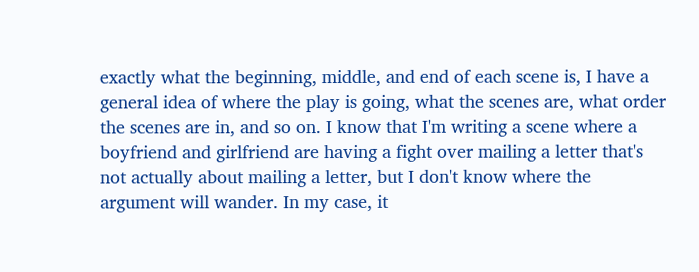exactly what the beginning, middle, and end of each scene is, I have a general idea of where the play is going, what the scenes are, what order the scenes are in, and so on. I know that I'm writing a scene where a boyfriend and girlfriend are having a fight over mailing a letter that's not actually about mailing a letter, but I don't know where the argument will wander. In my case, it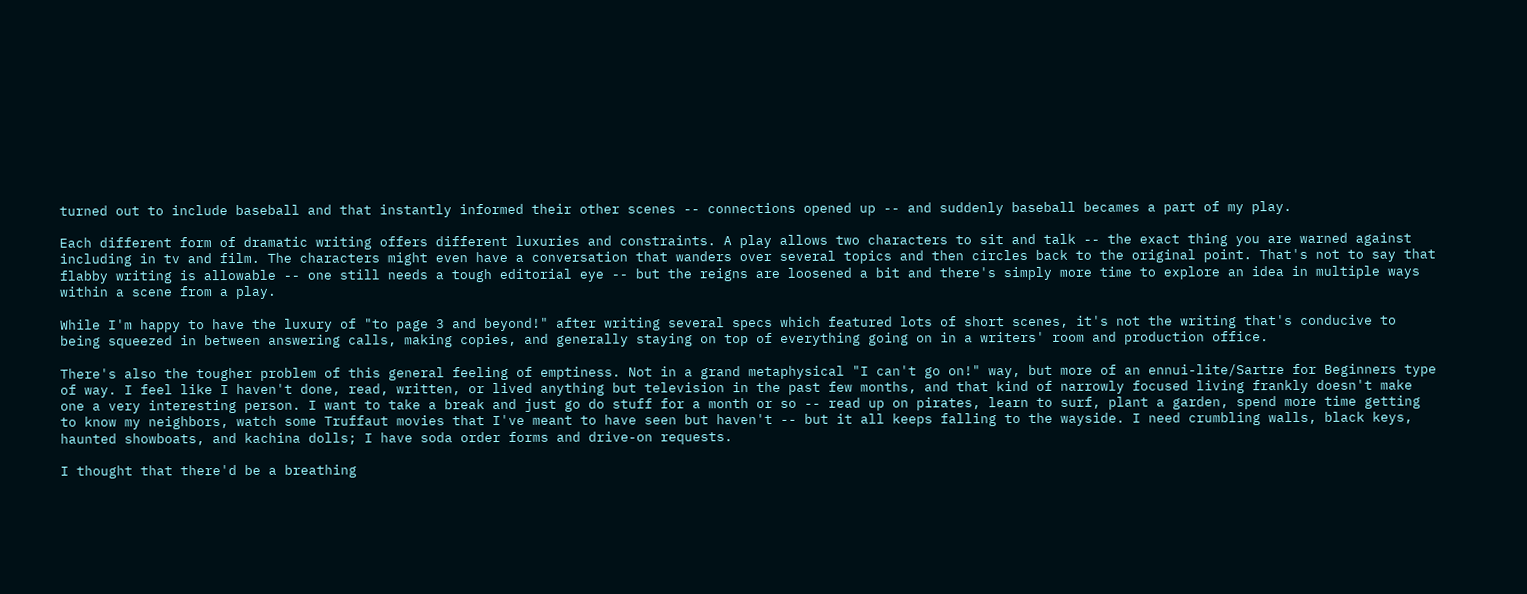turned out to include baseball and that instantly informed their other scenes -- connections opened up -- and suddenly baseball becames a part of my play.

Each different form of dramatic writing offers different luxuries and constraints. A play allows two characters to sit and talk -- the exact thing you are warned against including in tv and film. The characters might even have a conversation that wanders over several topics and then circles back to the original point. That's not to say that flabby writing is allowable -- one still needs a tough editorial eye -- but the reigns are loosened a bit and there's simply more time to explore an idea in multiple ways within a scene from a play.

While I'm happy to have the luxury of "to page 3 and beyond!" after writing several specs which featured lots of short scenes, it's not the writing that's conducive to being squeezed in between answering calls, making copies, and generally staying on top of everything going on in a writers' room and production office.

There's also the tougher problem of this general feeling of emptiness. Not in a grand metaphysical "I can't go on!" way, but more of an ennui-lite/Sartre for Beginners type of way. I feel like I haven't done, read, written, or lived anything but television in the past few months, and that kind of narrowly focused living frankly doesn't make one a very interesting person. I want to take a break and just go do stuff for a month or so -- read up on pirates, learn to surf, plant a garden, spend more time getting to know my neighbors, watch some Truffaut movies that I've meant to have seen but haven't -- but it all keeps falling to the wayside. I need crumbling walls, black keys, haunted showboats, and kachina dolls; I have soda order forms and drive-on requests.

I thought that there'd be a breathing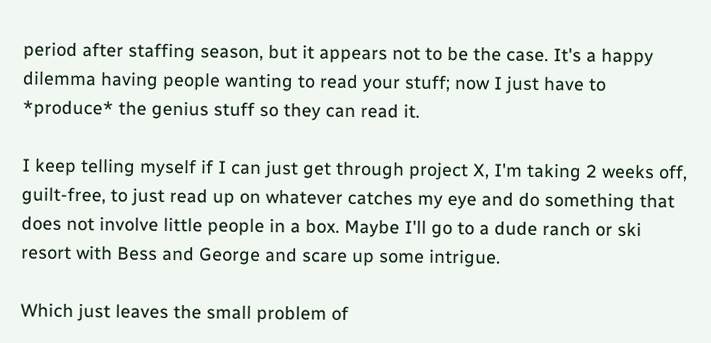period after staffing season, but it appears not to be the case. It's a happy dilemma having people wanting to read your stuff; now I just have to *produce* the genius stuff so they can read it.

I keep telling myself if I can just get through project X, I'm taking 2 weeks off, guilt-free, to just read up on whatever catches my eye and do something that does not involve little people in a box. Maybe I'll go to a dude ranch or ski resort with Bess and George and scare up some intrigue.

Which just leaves the small problem of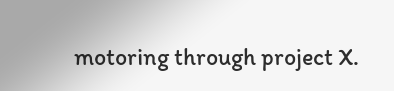motoring through project X.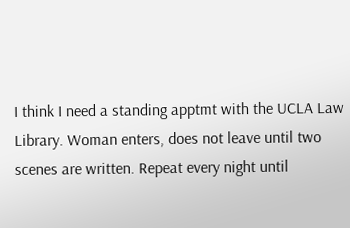I think I need a standing apptmt with the UCLA Law Library. Woman enters, does not leave until two scenes are written. Repeat every night until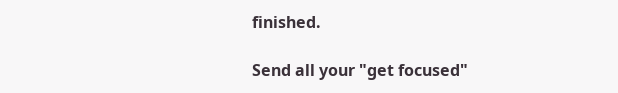finished.

Send all your "get focused"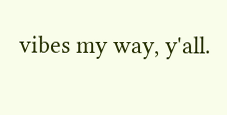vibes my way, y'all.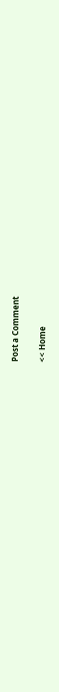Post a Comment

<< Home